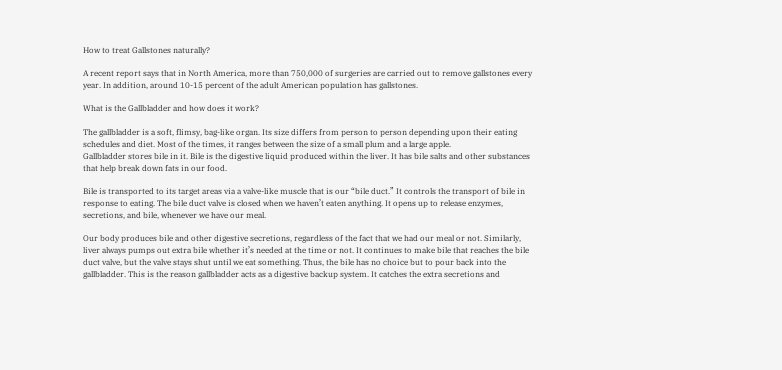How to treat Gallstones naturally?

A recent report says that in North America, more than 750,000 of surgeries are carried out to remove gallstones every year. In addition, around 10-15 percent of the adult American population has gallstones.

What is the Gallbladder and how does it work?

The gallbladder is a soft, flimsy, bag-like organ. Its size differs from person to person depending upon their eating schedules and diet. Most of the times, it ranges between the size of a small plum and a large apple.
Gallbladder stores bile in it. Bile is the digestive liquid produced within the liver. It has bile salts and other substances that help break down fats in our food.

Bile is transported to its target areas via a valve-like muscle that is our “bile duct.” It controls the transport of bile in response to eating. The bile duct valve is closed when we haven’t eaten anything. It opens up to release enzymes, secretions, and bile, whenever we have our meal.

Our body produces bile and other digestive secretions, regardless of the fact that we had our meal or not. Similarly, liver always pumps out extra bile whether it’s needed at the time or not. It continues to make bile that reaches the bile duct valve, but the valve stays shut until we eat something. Thus, the bile has no choice but to pour back into the gallbladder. This is the reason gallbladder acts as a digestive backup system. It catches the extra secretions and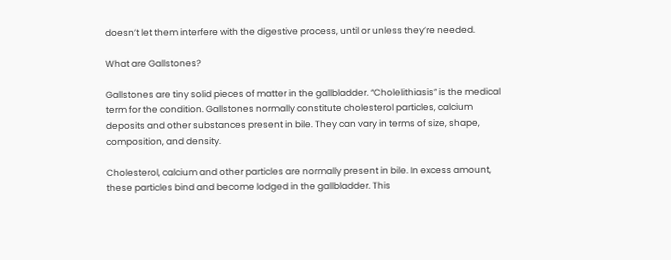doesn’t let them interfere with the digestive process, until or unless they’re needed.

What are Gallstones?

Gallstones are tiny solid pieces of matter in the gallbladder. “Cholelithiasis” is the medical term for the condition. Gallstones normally constitute cholesterol particles, calcium deposits and other substances present in bile. They can vary in terms of size, shape, composition, and density.

Cholesterol, calcium and other particles are normally present in bile. In excess amount, these particles bind and become lodged in the gallbladder. This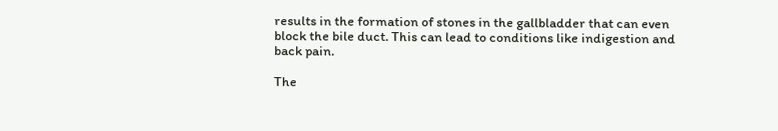results in the formation of stones in the gallbladder that can even block the bile duct. This can lead to conditions like indigestion and back pain.

The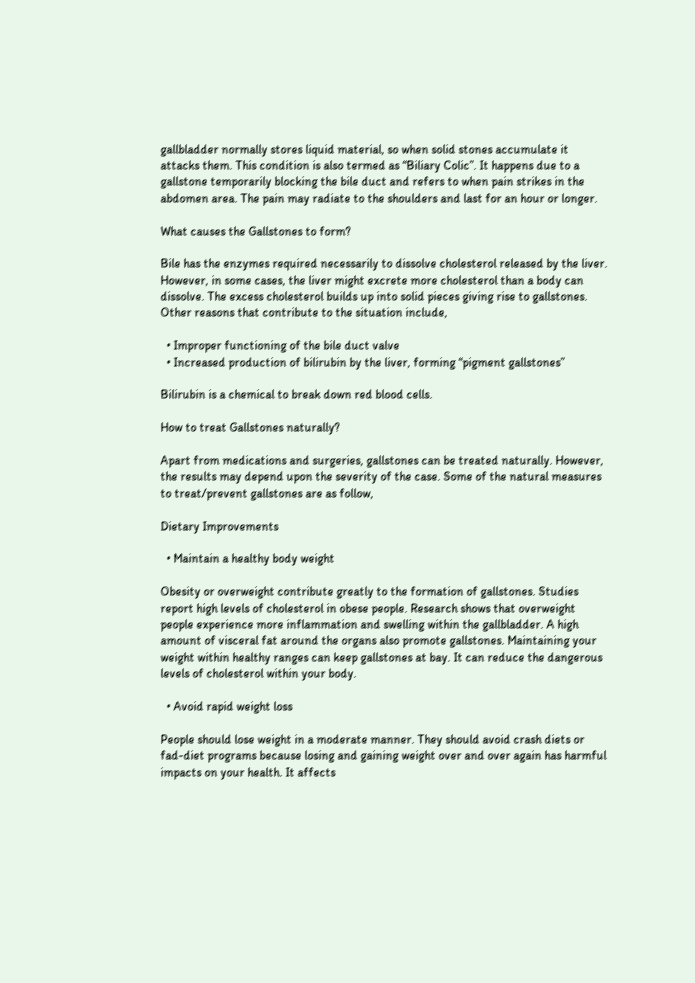gallbladder normally stores liquid material, so when solid stones accumulate it attacks them. This condition is also termed as “Biliary Colic”. It happens due to a gallstone temporarily blocking the bile duct and refers to when pain strikes in the abdomen area. The pain may radiate to the shoulders and last for an hour or longer.

What causes the Gallstones to form?

Bile has the enzymes required necessarily to dissolve cholesterol released by the liver. However, in some cases, the liver might excrete more cholesterol than a body can dissolve. The excess cholesterol builds up into solid pieces giving rise to gallstones. Other reasons that contribute to the situation include,

  • Improper functioning of the bile duct valve
  • Increased production of bilirubin by the liver, forming “pigment gallstones”

Bilirubin is a chemical to break down red blood cells.

How to treat Gallstones naturally?

Apart from medications and surgeries, gallstones can be treated naturally. However, the results may depend upon the severity of the case. Some of the natural measures to treat/prevent gallstones are as follow,

Dietary Improvements

  • Maintain a healthy body weight

Obesity or overweight contribute greatly to the formation of gallstones. Studies report high levels of cholesterol in obese people. Research shows that overweight people experience more inflammation and swelling within the gallbladder. A high amount of visceral fat around the organs also promote gallstones. Maintaining your weight within healthy ranges can keep gallstones at bay. It can reduce the dangerous levels of cholesterol within your body.

  • Avoid rapid weight loss

People should lose weight in a moderate manner. They should avoid crash diets or fad-diet programs because losing and gaining weight over and over again has harmful impacts on your health. It affects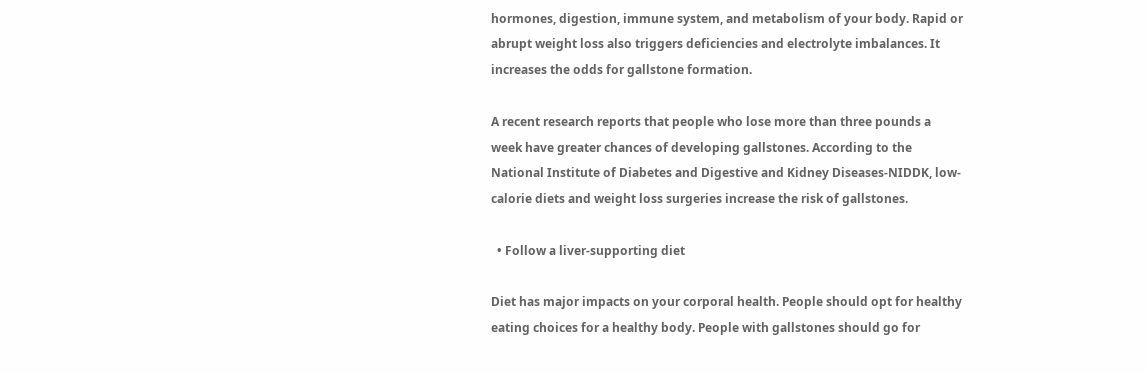hormones, digestion, immune system, and metabolism of your body. Rapid or abrupt weight loss also triggers deficiencies and electrolyte imbalances. It increases the odds for gallstone formation.

A recent research reports that people who lose more than three pounds a week have greater chances of developing gallstones. According to the National Institute of Diabetes and Digestive and Kidney Diseases-NIDDK, low-calorie diets and weight loss surgeries increase the risk of gallstones.

  • Follow a liver-supporting diet

Diet has major impacts on your corporal health. People should opt for healthy eating choices for a healthy body. People with gallstones should go for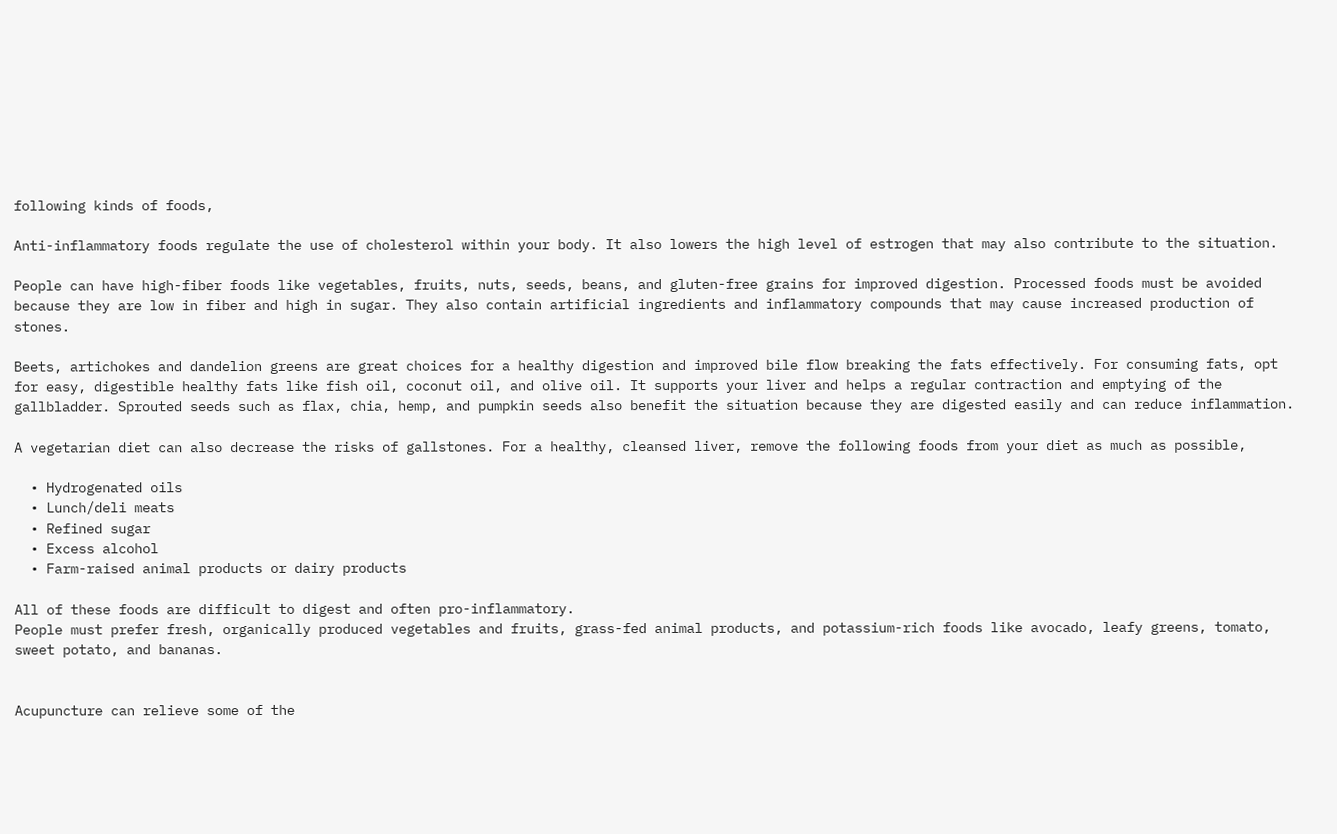following kinds of foods,

Anti-inflammatory foods regulate the use of cholesterol within your body. It also lowers the high level of estrogen that may also contribute to the situation.

People can have high-fiber foods like vegetables, fruits, nuts, seeds, beans, and gluten-free grains for improved digestion. Processed foods must be avoided because they are low in fiber and high in sugar. They also contain artificial ingredients and inflammatory compounds that may cause increased production of stones.

Beets, artichokes and dandelion greens are great choices for a healthy digestion and improved bile flow breaking the fats effectively. For consuming fats, opt for easy, digestible healthy fats like fish oil, coconut oil, and olive oil. It supports your liver and helps a regular contraction and emptying of the gallbladder. Sprouted seeds such as flax, chia, hemp, and pumpkin seeds also benefit the situation because they are digested easily and can reduce inflammation.

A vegetarian diet can also decrease the risks of gallstones. For a healthy, cleansed liver, remove the following foods from your diet as much as possible,

  • Hydrogenated oils
  • Lunch/deli meats
  • Refined sugar
  • Excess alcohol
  • Farm-raised animal products or dairy products

All of these foods are difficult to digest and often pro-inflammatory.
People must prefer fresh, organically produced vegetables and fruits, grass-fed animal products, and potassium-rich foods like avocado, leafy greens, tomato, sweet potato, and bananas.


Acupuncture can relieve some of the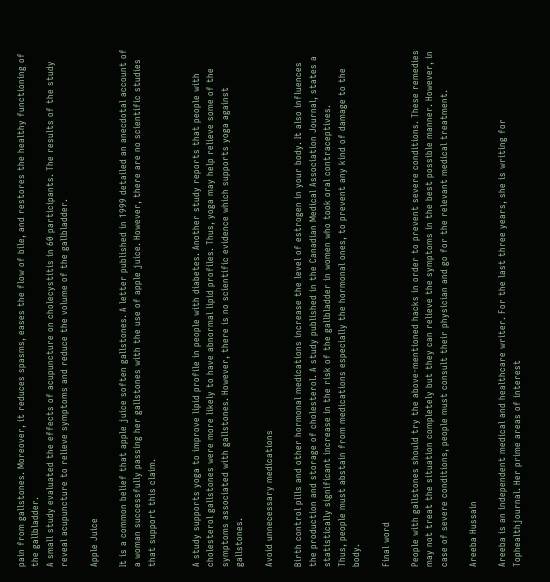pain from gallstones. Moreover, it reduces spasms, eases the flow of bile, and restores the healthy functioning of the gallbladder.
A small study evaluated the effects of acupuncture on cholecystitis in 60 participants. The results of the study reveal acupuncture to relieve symptoms and reduce the volume of the gallbladder.

Apple Juice

It is a common belief that apple juice soften gallstones. A letter published in 1999 detailed an anecdotal account of a woman successfully passing her gallstones with the use of apple juice. However, there are no scientific studies that support this claim.


A study supports yoga to improve lipid profile in people with diabetes. Another study reports that people with cholesterol gallstones were more likely to have abnormal lipid profiles. Thus, yoga may help relieve some of the symptoms associated with gallstones. However, there is no scientific evidence which supports yoga against gallstones.

Avoid unnecessary medications

Birth control pills and other hormonal medications increase the level of estrogen in your body. It also influences the production and storage of cholesterol. A study published in the Canadian Medical Association Journal, states a statistically significant increase in the risk of the gallbladder in women who took oral contraceptives.
Thus, people must abstain from medications especially the hormonal ones, to prevent any kind of damage to the body.

Final word

People with gallstones should try the above-mentioned hacks in order to prevent severe conditions. These remedies may not treat the situation completely but they can relieve the symptoms in the best possible manner. However, in case of severe conditions, people must consult their physician and go for the relevant medical treatment.

Areeba Hussain

Areeba is an independent medical and healthcare writer. For the last three years, she is writing for Tophealthjournal. Her prime areas of interest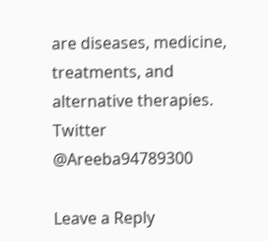are diseases, medicine, treatments, and alternative therapies. Twitter @Areeba94789300

Leave a Reply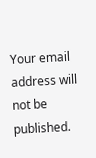Your email address will not be published.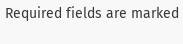Required fields are marked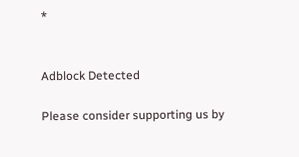*


Adblock Detected

Please consider supporting us by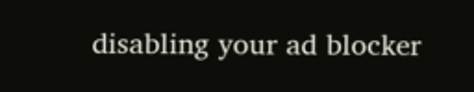disabling your ad blocker